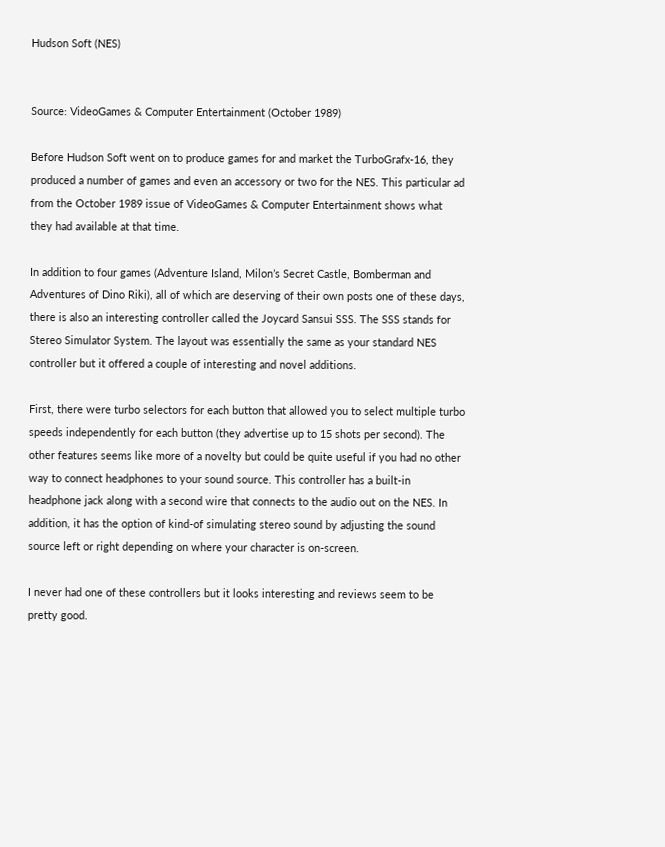Hudson Soft (NES)


Source: VideoGames & Computer Entertainment (October 1989)

Before Hudson Soft went on to produce games for and market the TurboGrafx-16, they produced a number of games and even an accessory or two for the NES. This particular ad from the October 1989 issue of VideoGames & Computer Entertainment shows what they had available at that time.

In addition to four games (Adventure Island, Milon’s Secret Castle, Bomberman and Adventures of Dino Riki), all of which are deserving of their own posts one of these days, there is also an interesting controller called the Joycard Sansui SSS. The SSS stands for Stereo Simulator System. The layout was essentially the same as your standard NES controller but it offered a couple of interesting and novel additions.

First, there were turbo selectors for each button that allowed you to select multiple turbo speeds independently for each button (they advertise up to 15 shots per second). The other features seems like more of a novelty but could be quite useful if you had no other way to connect headphones to your sound source. This controller has a built-in headphone jack along with a second wire that connects to the audio out on the NES. In addition, it has the option of kind-of simulating stereo sound by adjusting the sound source left or right depending on where your character is on-screen.

I never had one of these controllers but it looks interesting and reviews seem to be pretty good.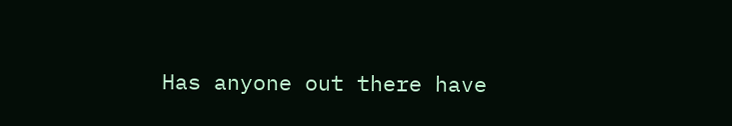Has anyone out there have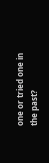one or tried one in the past?